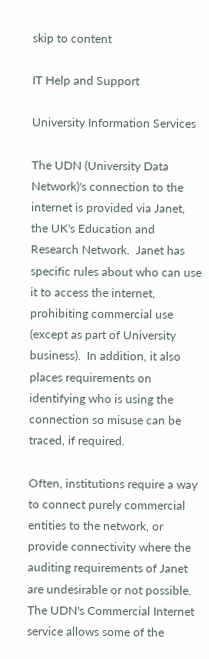skip to content

IT Help and Support

University Information Services

The UDN (University Data Network)'s connection to the internet is provided via Janet, the UK's Education and Research Network.  Janet has specific rules about who can use it to access the internet, prohibiting commercial use (except as part of University business).  In addition, it also places requirements on identifying who is using the connection so misuse can be traced, if required.

Often, institutions require a way to connect purely commercial entities to the network, or provide connectivity where the auditing requirements of Janet are undesirable or not possible.  The UDN's Commercial Internet service allows some of the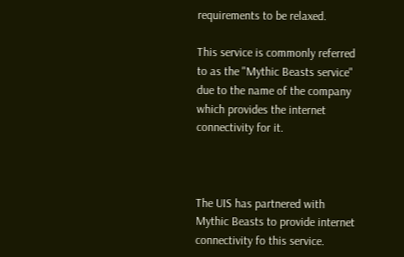requirements to be relaxed.

This service is commonly referred to as the "Mythic Beasts service" due to the name of the company which provides the internet connectivity for it.



The UIS has partnered with Mythic Beasts to provide internet connectivity fo this service.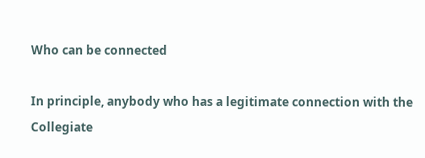Who can be connected

In principle, anybody who has a legitimate connection with the Collegiate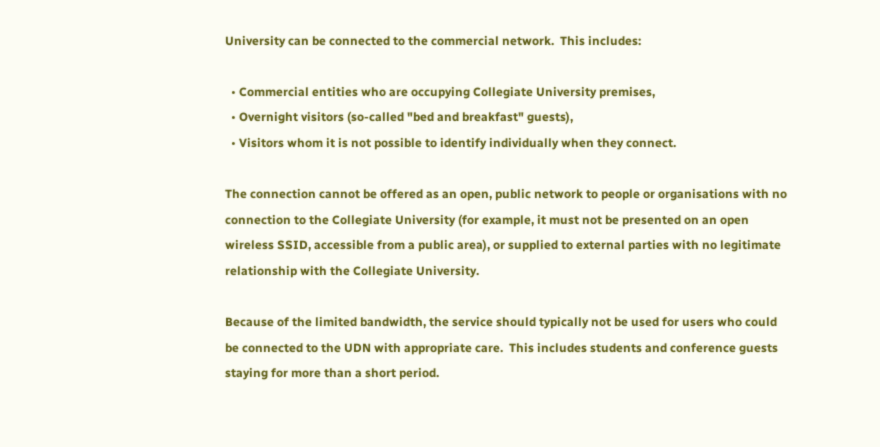University can be connected to the commercial network.  This includes:

  • Commercial entities who are occupying Collegiate University premises,
  • Overnight visitors (so-called "bed and breakfast" guests),
  • Visitors whom it is not possible to identify individually when they connect.

The connection cannot be offered as an open, public network to people or organisations with no connection to the Collegiate University (for example, it must not be presented on an open wireless SSID, accessible from a public area), or supplied to external parties with no legitimate relationship with the Collegiate University.

Because of the limited bandwidth, the service should typically not be used for users who could be connected to the UDN with appropriate care.  This includes students and conference guests staying for more than a short period.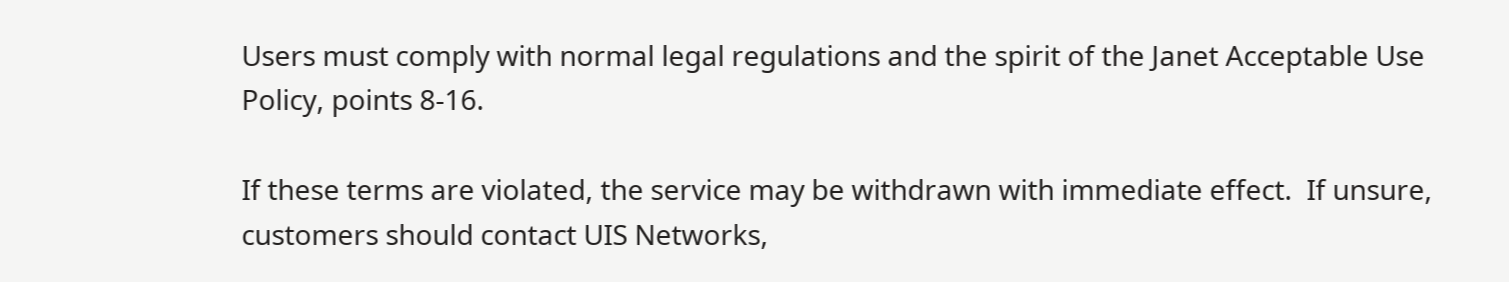Users must comply with normal legal regulations and the spirit of the Janet Acceptable Use Policy, points 8-16.

If these terms are violated, the service may be withdrawn with immediate effect.  If unsure, customers should contact UIS Networks,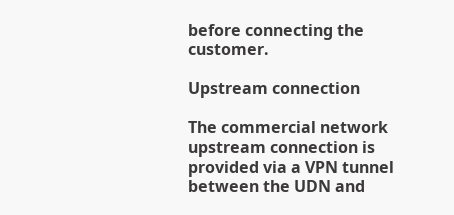before connecting the customer.

Upstream connection

The commercial network upstream connection is provided via a VPN tunnel between the UDN and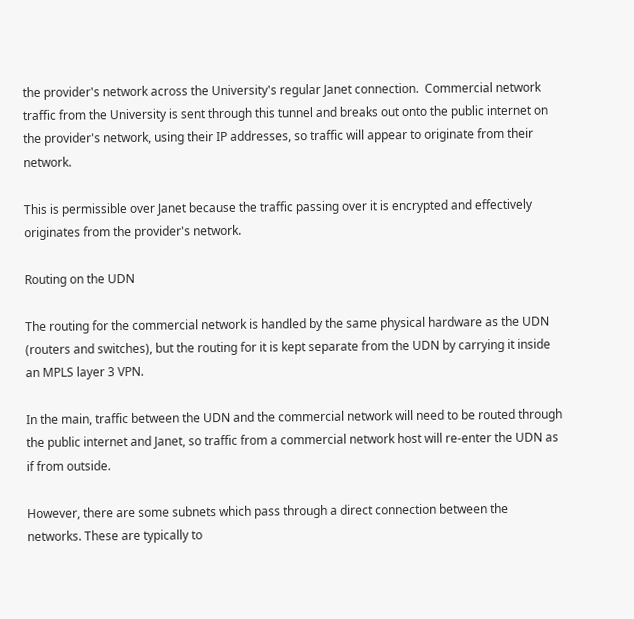the provider's network across the University's regular Janet connection.  Commercial network traffic from the University is sent through this tunnel and breaks out onto the public internet on the provider's network, using their IP addresses, so traffic will appear to originate from their network.

This is permissible over Janet because the traffic passing over it is encrypted and effectively originates from the provider's network.

Routing on the UDN

The routing for the commercial network is handled by the same physical hardware as the UDN (routers and switches), but the routing for it is kept separate from the UDN by carrying it inside an MPLS layer 3 VPN.

In the main, traffic between the UDN and the commercial network will need to be routed through the public internet and Janet, so traffic from a commercial network host will re-enter the UDN as if from outside.

However, there are some subnets which pass through a direct connection between the networks. These are typically to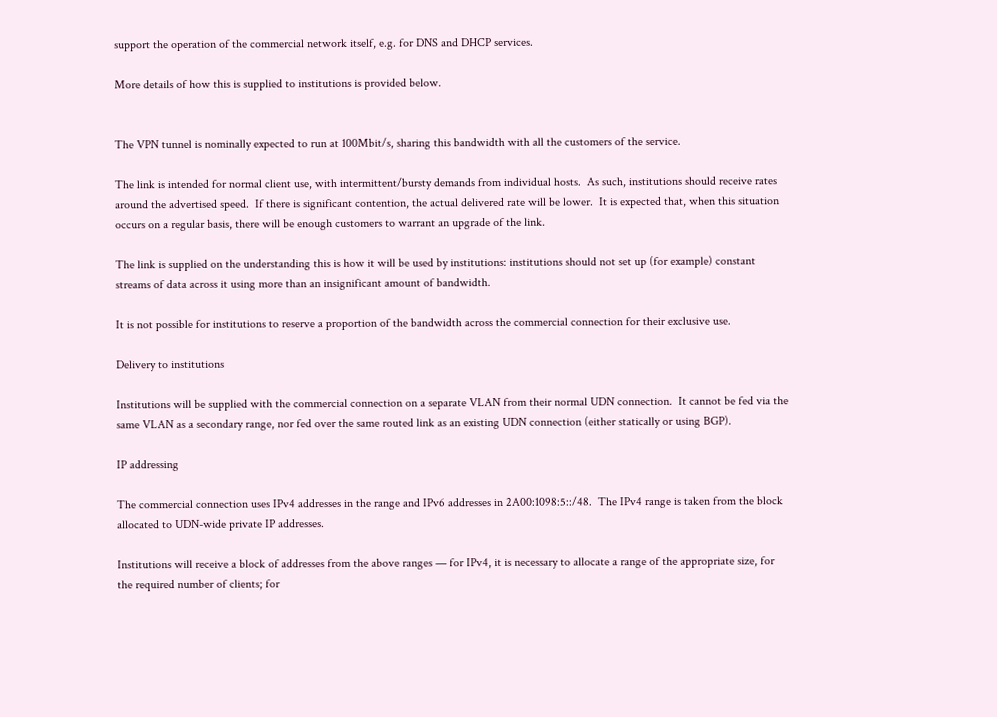support the operation of the commercial network itself, e.g. for DNS and DHCP services.

More details of how this is supplied to institutions is provided below.


The VPN tunnel is nominally expected to run at 100Mbit/s, sharing this bandwidth with all the customers of the service.

The link is intended for normal client use, with intermittent/bursty demands from individual hosts.  As such, institutions should receive rates around the advertised speed.  If there is significant contention, the actual delivered rate will be lower.  It is expected that, when this situation occurs on a regular basis, there will be enough customers to warrant an upgrade of the link.

The link is supplied on the understanding this is how it will be used by institutions: institutions should not set up (for example) constant streams of data across it using more than an insignificant amount of bandwidth.

It is not possible for institutions to reserve a proportion of the bandwidth across the commercial connection for their exclusive use.

Delivery to institutions

Institutions will be supplied with the commercial connection on a separate VLAN from their normal UDN connection.  It cannot be fed via the same VLAN as a secondary range, nor fed over the same routed link as an existing UDN connection (either statically or using BGP).

IP addressing

The commercial connection uses IPv4 addresses in the range and IPv6 addresses in 2A00:1098:5::/48.  The IPv4 range is taken from the block allocated to UDN-wide private IP addresses.

Institutions will receive a block of addresses from the above ranges — for IPv4, it is necessary to allocate a range of the appropriate size, for the required number of clients; for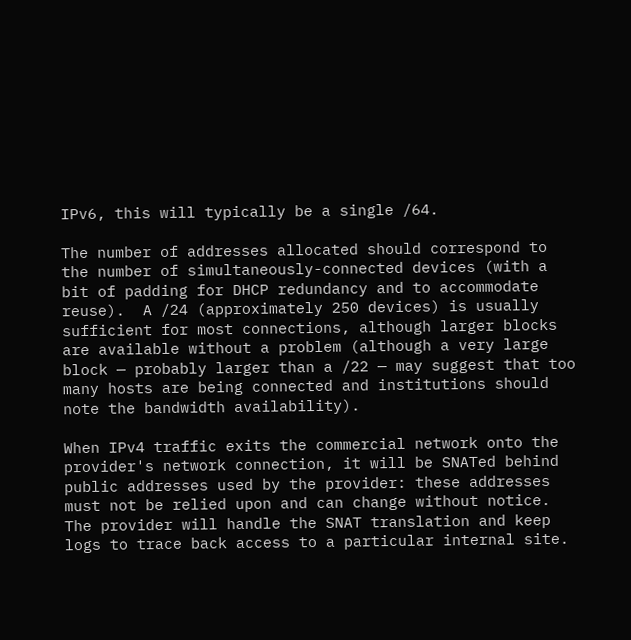IPv6, this will typically be a single /64.

The number of addresses allocated should correspond to the number of simultaneously-connected devices (with a bit of padding for DHCP redundancy and to accommodate reuse).  A /24 (approximately 250 devices) is usually sufficient for most connections, although larger blocks are available without a problem (although a very large block — probably larger than a /22 — may suggest that too many hosts are being connected and institutions should note the bandwidth availability).

When IPv4 traffic exits the commercial network onto the provider's network connection, it will be SNATed behind public addresses used by the provider: these addresses must not be relied upon and can change without notice.  The provider will handle the SNAT translation and keep logs to trace back access to a particular internal site.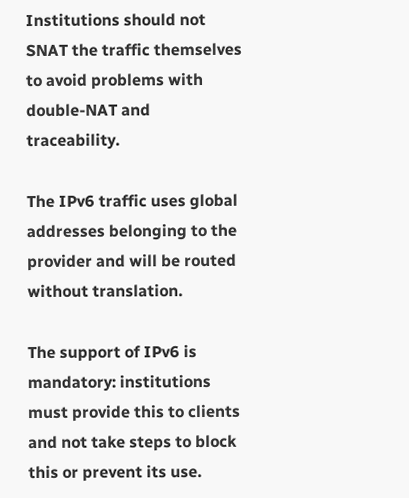Institutions should not SNAT the traffic themselves to avoid problems with double-NAT and traceability.

The IPv6 traffic uses global addresses belonging to the provider and will be routed without translation.

The support of IPv6 is mandatory: institutions must provide this to clients and not take steps to block this or prevent its use.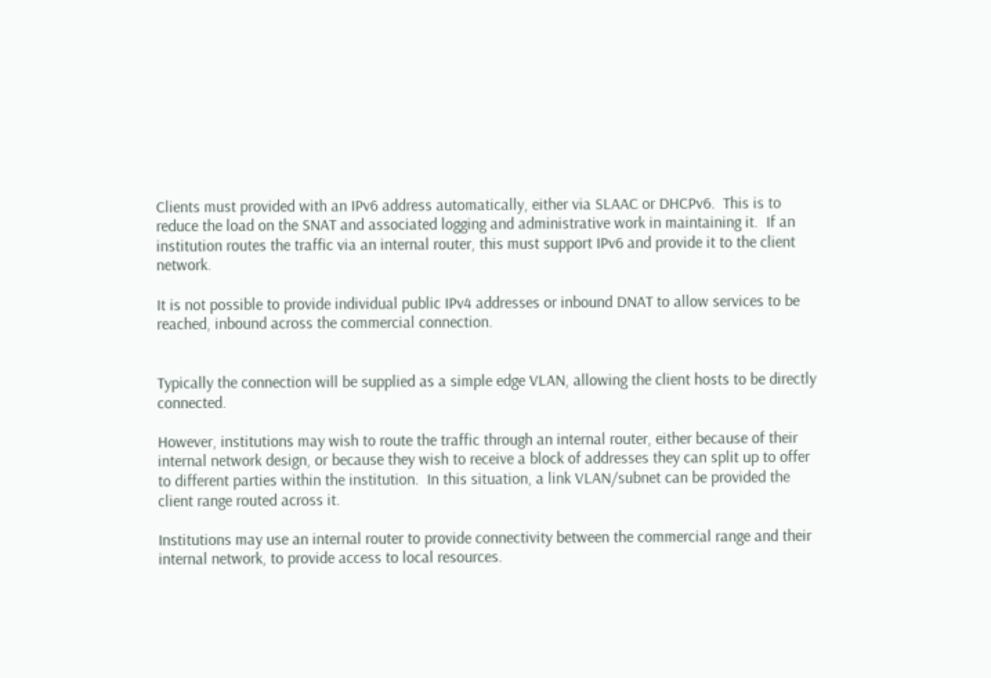Clients must provided with an IPv6 address automatically, either via SLAAC or DHCPv6.  This is to reduce the load on the SNAT and associated logging and administrative work in maintaining it.  If an institution routes the traffic via an internal router, this must support IPv6 and provide it to the client network.

It is not possible to provide individual public IPv4 addresses or inbound DNAT to allow services to be reached, inbound across the commercial connection.


Typically the connection will be supplied as a simple edge VLAN, allowing the client hosts to be directly connected.

However, institutions may wish to route the traffic through an internal router, either because of their internal network design, or because they wish to receive a block of addresses they can split up to offer to different parties within the institution.  In this situation, a link VLAN/subnet can be provided the client range routed across it.

Institutions may use an internal router to provide connectivity between the commercial range and their internal network, to provide access to local resources.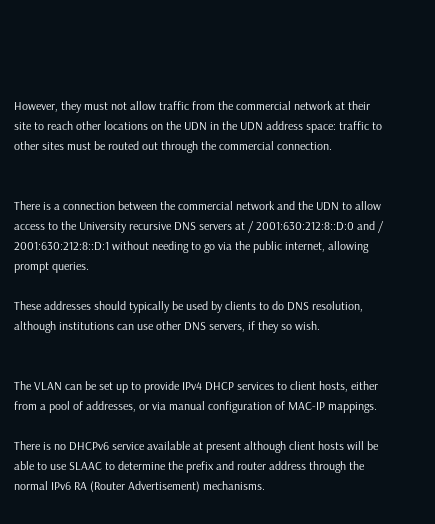However, they must not allow traffic from the commercial network at their site to reach other locations on the UDN in the UDN address space: traffic to other sites must be routed out through the commercial connection.


There is a connection between the commercial network and the UDN to allow access to the University recursive DNS servers at / 2001:630:212:8::D:0 and / 2001:630:212:8::D:1 without needing to go via the public internet, allowing prompt queries.

These addresses should typically be used by clients to do DNS resolution, although institutions can use other DNS servers, if they so wish.


The VLAN can be set up to provide IPv4 DHCP services to client hosts, either from a pool of addresses, or via manual configuration of MAC-IP mappings.

There is no DHCPv6 service available at present although client hosts will be able to use SLAAC to determine the prefix and router address through the normal IPv6 RA (Router Advertisement) mechanisms.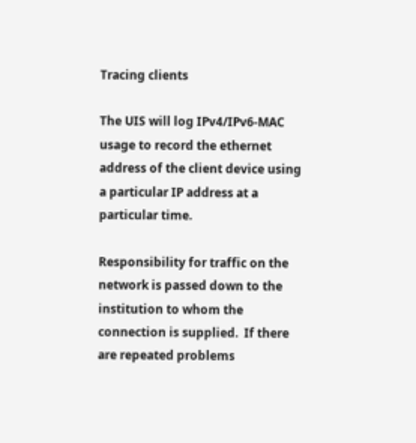Tracing clients

The UIS will log IPv4/IPv6-MAC usage to record the ethernet address of the client device using a particular IP address at a particular time.

Responsibility for traffic on the network is passed down to the institution to whom the connection is supplied.  If there are repeated problems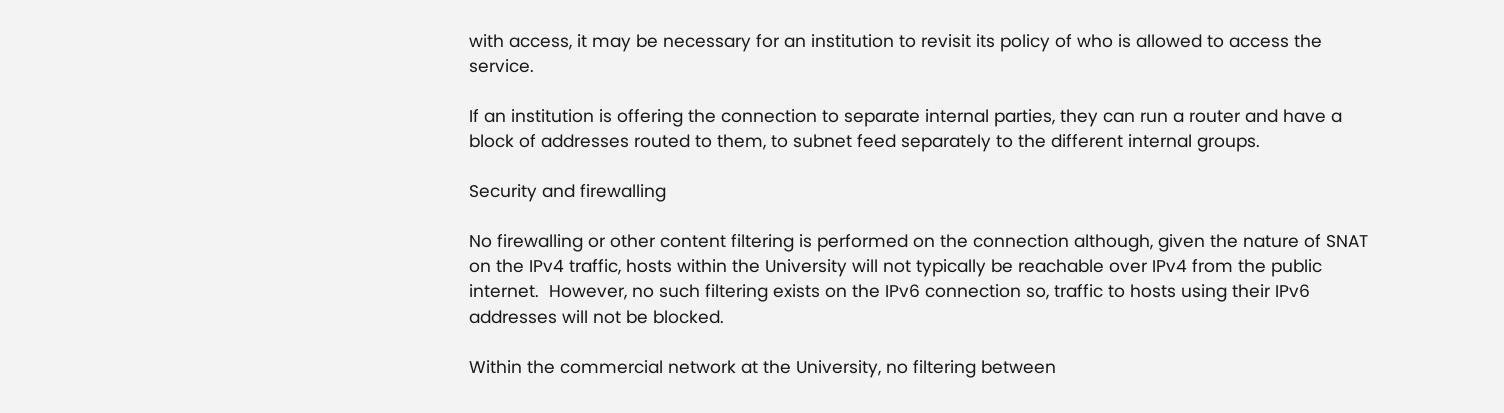with access, it may be necessary for an institution to revisit its policy of who is allowed to access the service.

If an institution is offering the connection to separate internal parties, they can run a router and have a block of addresses routed to them, to subnet feed separately to the different internal groups.

Security and firewalling

No firewalling or other content filtering is performed on the connection although, given the nature of SNAT on the IPv4 traffic, hosts within the University will not typically be reachable over IPv4 from the public internet.  However, no such filtering exists on the IPv6 connection so, traffic to hosts using their IPv6 addresses will not be blocked.

Within the commercial network at the University, no filtering between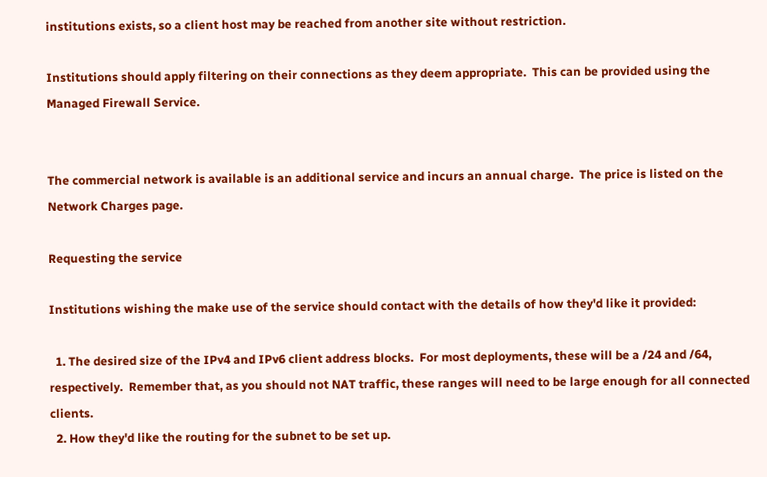institutions exists, so a client host may be reached from another site without restriction.

Institutions should apply filtering on their connections as they deem appropriate.  This can be provided using the Managed Firewall Service.


The commercial network is available is an additional service and incurs an annual charge.  The price is listed on the Network Charges page.

Requesting the service

Institutions wishing the make use of the service should contact with the details of how they'd like it provided:

  1. The desired size of the IPv4 and IPv6 client address blocks.  For most deployments, these will be a /24 and /64, respectively.  Remember that, as you should not NAT traffic, these ranges will need to be large enough for all connected clients.
  2. How they'd like the routing for the subnet to be set up.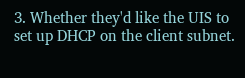3. Whether they'd like the UIS to set up DHCP on the client subnet.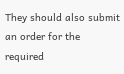They should also submit an order for the required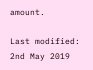amount.

Last modified: 2nd May 2019